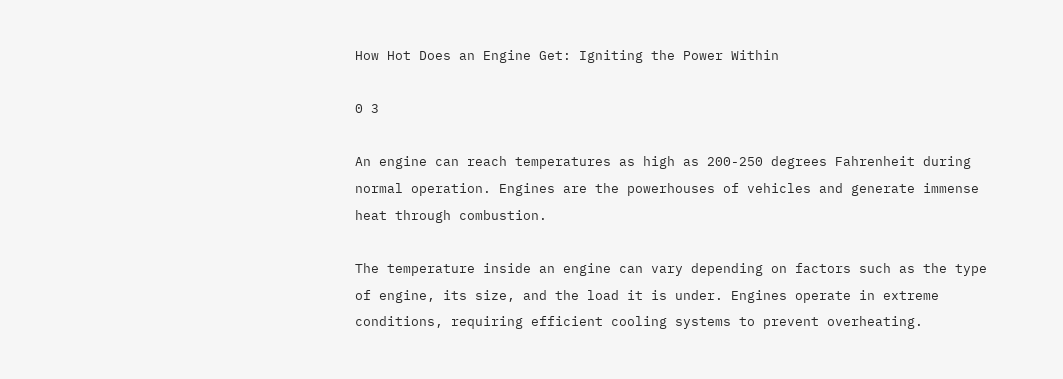How Hot Does an Engine Get: Igniting the Power Within

0 3

An engine can reach temperatures as high as 200-250 degrees Fahrenheit during normal operation. Engines are the powerhouses of vehicles and generate immense heat through combustion.

The temperature inside an engine can vary depending on factors such as the type of engine, its size, and the load it is under. Engines operate in extreme conditions, requiring efficient cooling systems to prevent overheating.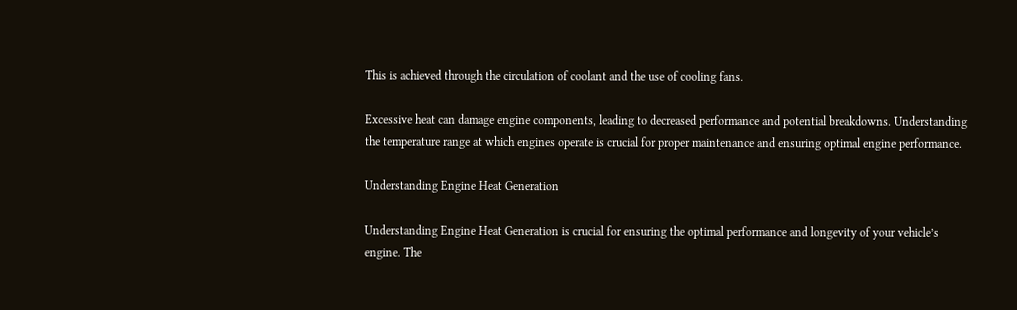This is achieved through the circulation of coolant and the use of cooling fans.

Excessive heat can damage engine components, leading to decreased performance and potential breakdowns. Understanding the temperature range at which engines operate is crucial for proper maintenance and ensuring optimal engine performance.

Understanding Engine Heat Generation

Understanding Engine Heat Generation is crucial for ensuring the optimal performance and longevity of your vehicle’s engine. The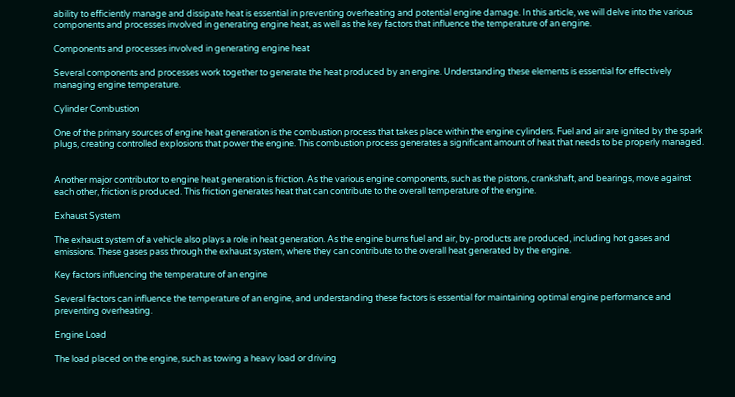ability to efficiently manage and dissipate heat is essential in preventing overheating and potential engine damage. In this article, we will delve into the various components and processes involved in generating engine heat, as well as the key factors that influence the temperature of an engine.

Components and processes involved in generating engine heat

Several components and processes work together to generate the heat produced by an engine. Understanding these elements is essential for effectively managing engine temperature.

Cylinder Combustion

One of the primary sources of engine heat generation is the combustion process that takes place within the engine cylinders. Fuel and air are ignited by the spark plugs, creating controlled explosions that power the engine. This combustion process generates a significant amount of heat that needs to be properly managed.


Another major contributor to engine heat generation is friction. As the various engine components, such as the pistons, crankshaft, and bearings, move against each other, friction is produced. This friction generates heat that can contribute to the overall temperature of the engine.

Exhaust System

The exhaust system of a vehicle also plays a role in heat generation. As the engine burns fuel and air, by-products are produced, including hot gases and emissions. These gases pass through the exhaust system, where they can contribute to the overall heat generated by the engine.

Key factors influencing the temperature of an engine

Several factors can influence the temperature of an engine, and understanding these factors is essential for maintaining optimal engine performance and preventing overheating.

Engine Load

The load placed on the engine, such as towing a heavy load or driving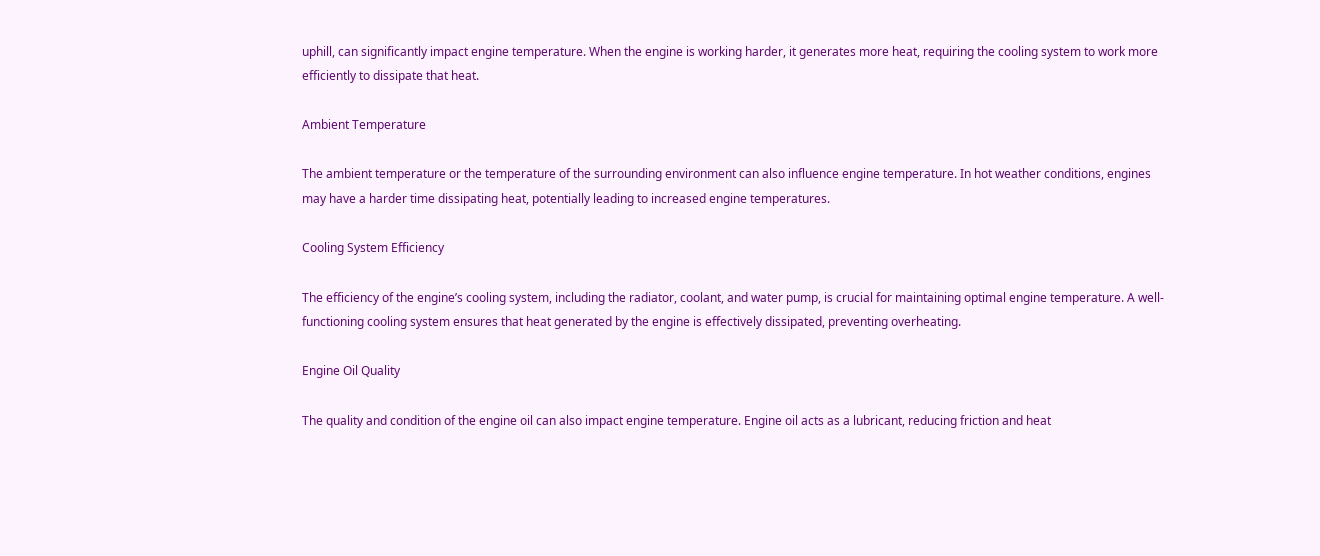uphill, can significantly impact engine temperature. When the engine is working harder, it generates more heat, requiring the cooling system to work more efficiently to dissipate that heat.

Ambient Temperature

The ambient temperature or the temperature of the surrounding environment can also influence engine temperature. In hot weather conditions, engines may have a harder time dissipating heat, potentially leading to increased engine temperatures.

Cooling System Efficiency

The efficiency of the engine’s cooling system, including the radiator, coolant, and water pump, is crucial for maintaining optimal engine temperature. A well-functioning cooling system ensures that heat generated by the engine is effectively dissipated, preventing overheating.

Engine Oil Quality

The quality and condition of the engine oil can also impact engine temperature. Engine oil acts as a lubricant, reducing friction and heat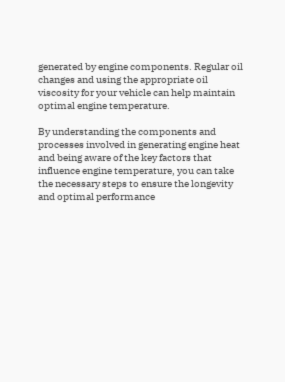generated by engine components. Regular oil changes and using the appropriate oil viscosity for your vehicle can help maintain optimal engine temperature.

By understanding the components and processes involved in generating engine heat and being aware of the key factors that influence engine temperature, you can take the necessary steps to ensure the longevity and optimal performance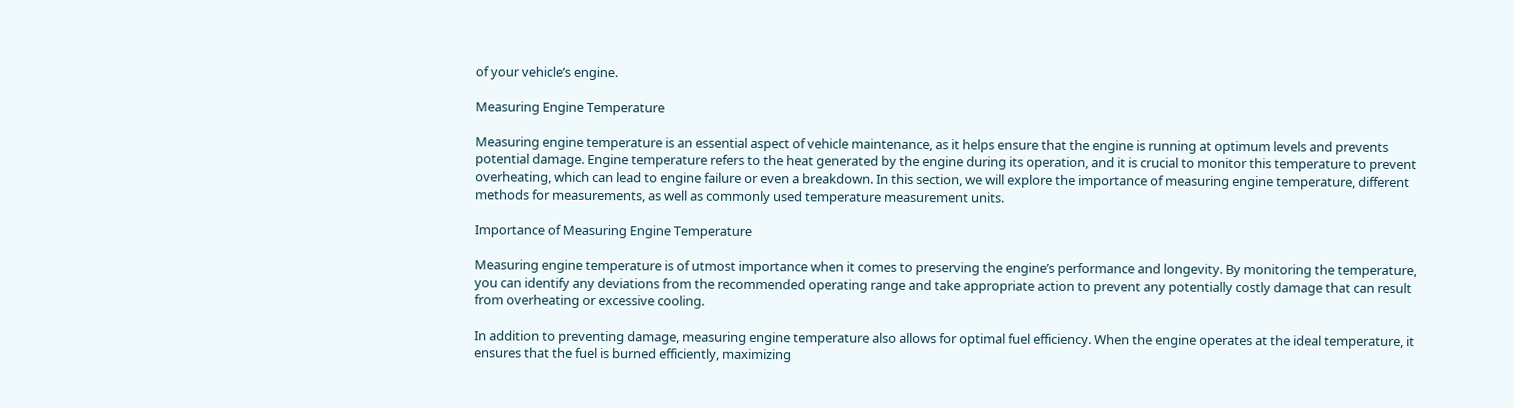of your vehicle’s engine.

Measuring Engine Temperature

Measuring engine temperature is an essential aspect of vehicle maintenance, as it helps ensure that the engine is running at optimum levels and prevents potential damage. Engine temperature refers to the heat generated by the engine during its operation, and it is crucial to monitor this temperature to prevent overheating, which can lead to engine failure or even a breakdown. In this section, we will explore the importance of measuring engine temperature, different methods for measurements, as well as commonly used temperature measurement units.

Importance of Measuring Engine Temperature

Measuring engine temperature is of utmost importance when it comes to preserving the engine’s performance and longevity. By monitoring the temperature, you can identify any deviations from the recommended operating range and take appropriate action to prevent any potentially costly damage that can result from overheating or excessive cooling.

In addition to preventing damage, measuring engine temperature also allows for optimal fuel efficiency. When the engine operates at the ideal temperature, it ensures that the fuel is burned efficiently, maximizing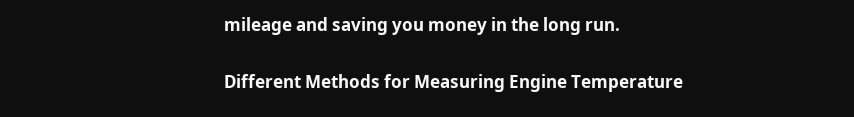mileage and saving you money in the long run.

Different Methods for Measuring Engine Temperature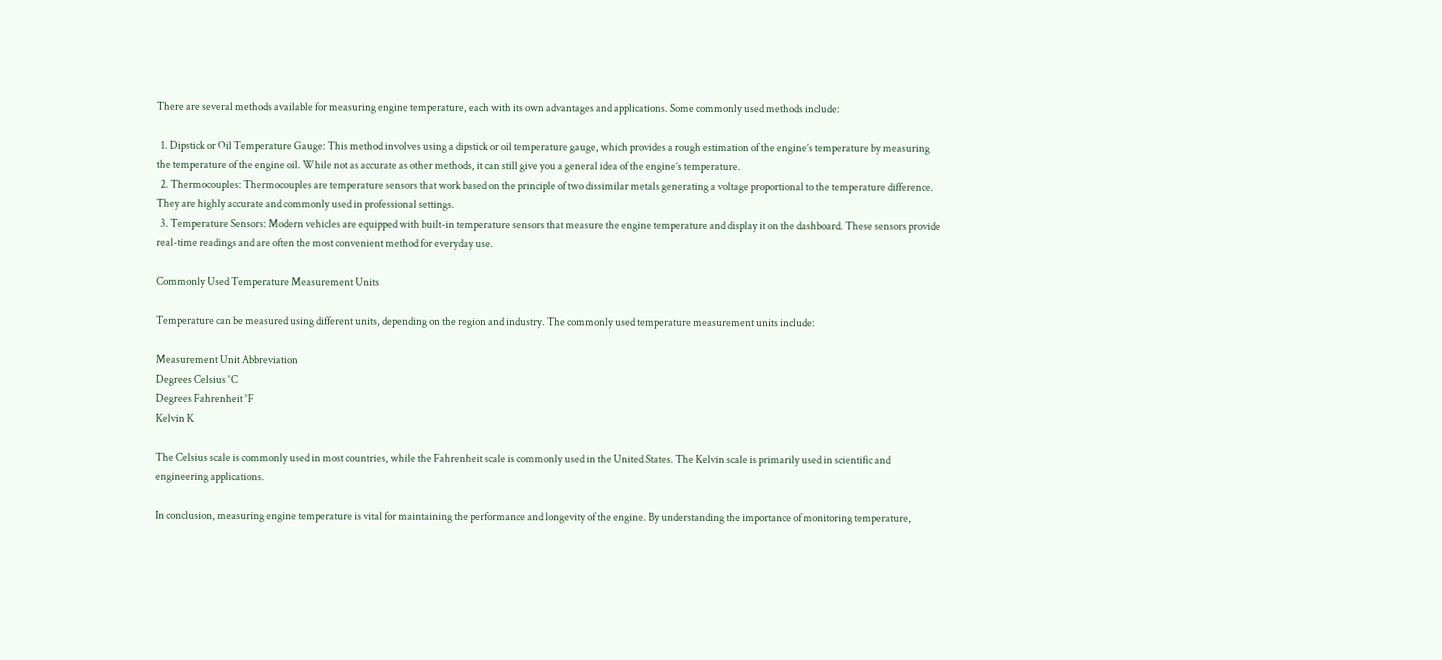There are several methods available for measuring engine temperature, each with its own advantages and applications. Some commonly used methods include:

  1. Dipstick or Oil Temperature Gauge: This method involves using a dipstick or oil temperature gauge, which provides a rough estimation of the engine’s temperature by measuring the temperature of the engine oil. While not as accurate as other methods, it can still give you a general idea of the engine’s temperature.
  2. Thermocouples: Thermocouples are temperature sensors that work based on the principle of two dissimilar metals generating a voltage proportional to the temperature difference. They are highly accurate and commonly used in professional settings.
  3. Temperature Sensors: Modern vehicles are equipped with built-in temperature sensors that measure the engine temperature and display it on the dashboard. These sensors provide real-time readings and are often the most convenient method for everyday use.

Commonly Used Temperature Measurement Units

Temperature can be measured using different units, depending on the region and industry. The commonly used temperature measurement units include:

Measurement Unit Abbreviation
Degrees Celsius °C
Degrees Fahrenheit °F
Kelvin K

The Celsius scale is commonly used in most countries, while the Fahrenheit scale is commonly used in the United States. The Kelvin scale is primarily used in scientific and engineering applications.

In conclusion, measuring engine temperature is vital for maintaining the performance and longevity of the engine. By understanding the importance of monitoring temperature,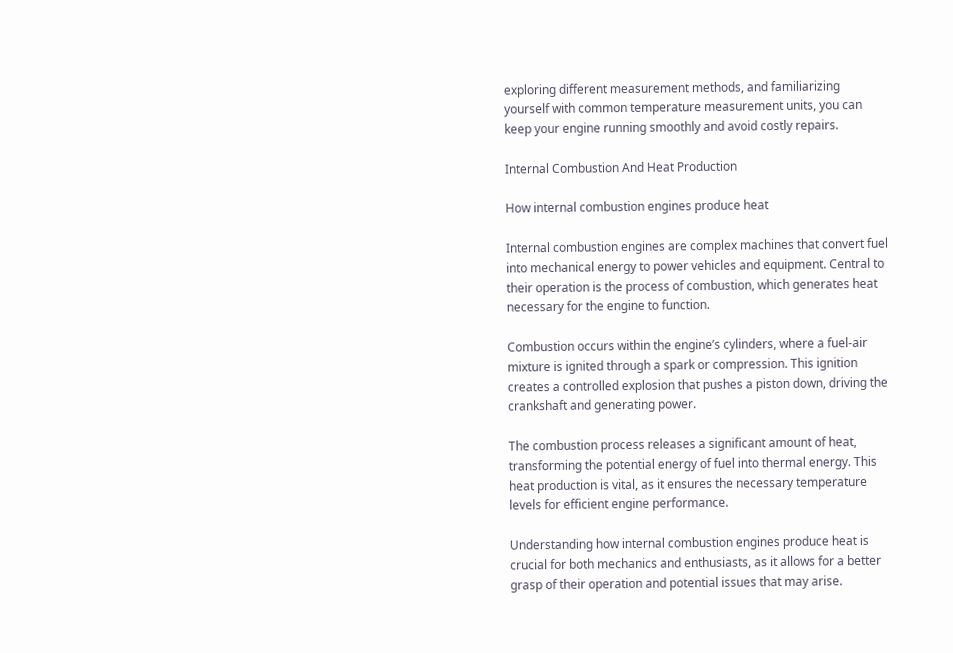exploring different measurement methods, and familiarizing yourself with common temperature measurement units, you can keep your engine running smoothly and avoid costly repairs.

Internal Combustion And Heat Production

How internal combustion engines produce heat

Internal combustion engines are complex machines that convert fuel into mechanical energy to power vehicles and equipment. Central to their operation is the process of combustion, which generates heat necessary for the engine to function.

Combustion occurs within the engine’s cylinders, where a fuel-air mixture is ignited through a spark or compression. This ignition creates a controlled explosion that pushes a piston down, driving the crankshaft and generating power.

The combustion process releases a significant amount of heat, transforming the potential energy of fuel into thermal energy. This heat production is vital, as it ensures the necessary temperature levels for efficient engine performance.

Understanding how internal combustion engines produce heat is crucial for both mechanics and enthusiasts, as it allows for a better grasp of their operation and potential issues that may arise.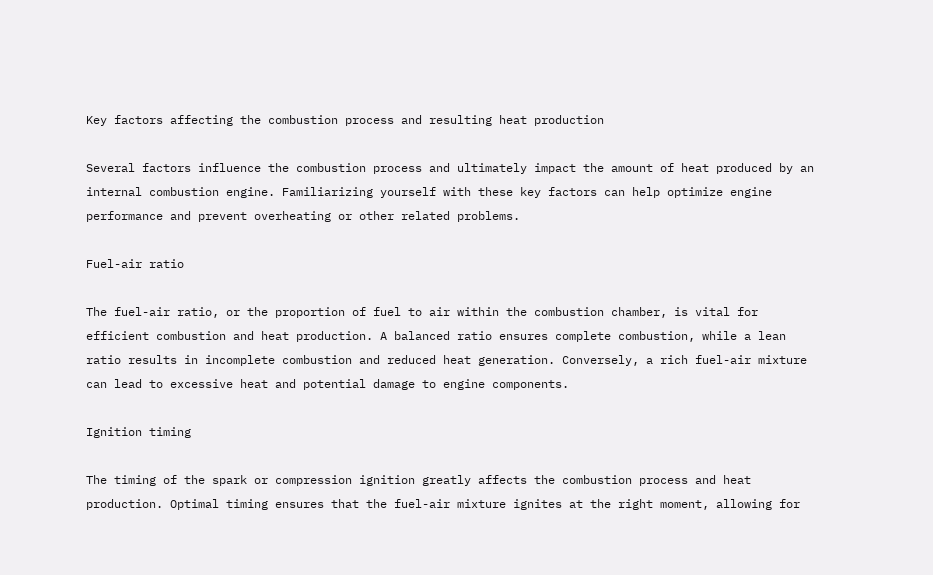Key factors affecting the combustion process and resulting heat production

Several factors influence the combustion process and ultimately impact the amount of heat produced by an internal combustion engine. Familiarizing yourself with these key factors can help optimize engine performance and prevent overheating or other related problems.

Fuel-air ratio

The fuel-air ratio, or the proportion of fuel to air within the combustion chamber, is vital for efficient combustion and heat production. A balanced ratio ensures complete combustion, while a lean ratio results in incomplete combustion and reduced heat generation. Conversely, a rich fuel-air mixture can lead to excessive heat and potential damage to engine components.

Ignition timing

The timing of the spark or compression ignition greatly affects the combustion process and heat production. Optimal timing ensures that the fuel-air mixture ignites at the right moment, allowing for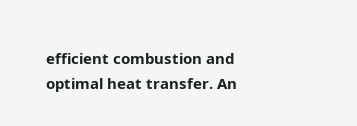efficient combustion and optimal heat transfer. An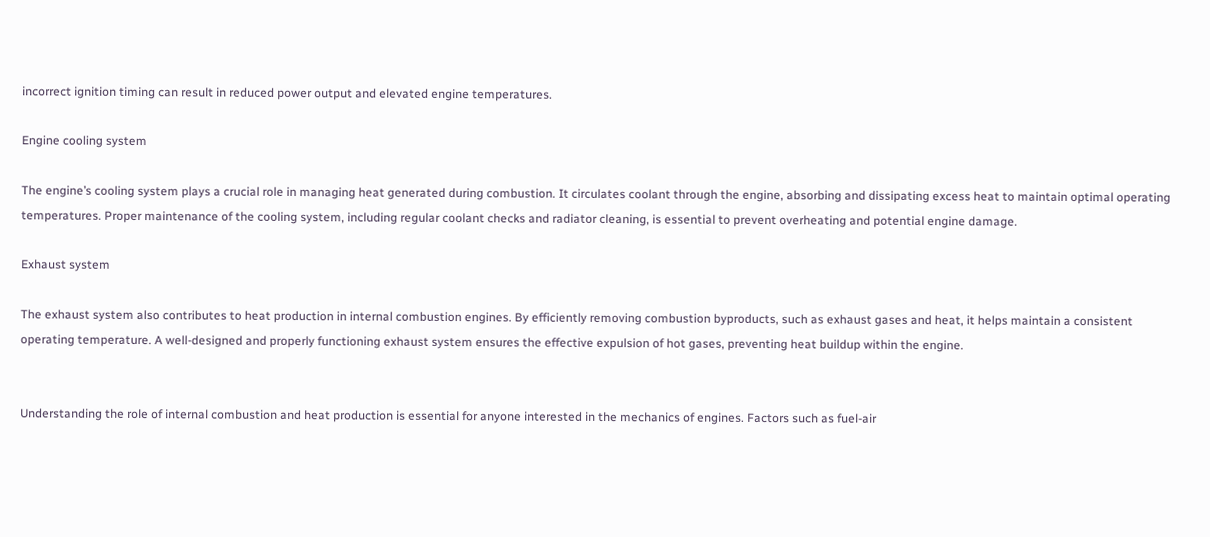incorrect ignition timing can result in reduced power output and elevated engine temperatures.

Engine cooling system

The engine’s cooling system plays a crucial role in managing heat generated during combustion. It circulates coolant through the engine, absorbing and dissipating excess heat to maintain optimal operating temperatures. Proper maintenance of the cooling system, including regular coolant checks and radiator cleaning, is essential to prevent overheating and potential engine damage.

Exhaust system

The exhaust system also contributes to heat production in internal combustion engines. By efficiently removing combustion byproducts, such as exhaust gases and heat, it helps maintain a consistent operating temperature. A well-designed and properly functioning exhaust system ensures the effective expulsion of hot gases, preventing heat buildup within the engine.


Understanding the role of internal combustion and heat production is essential for anyone interested in the mechanics of engines. Factors such as fuel-air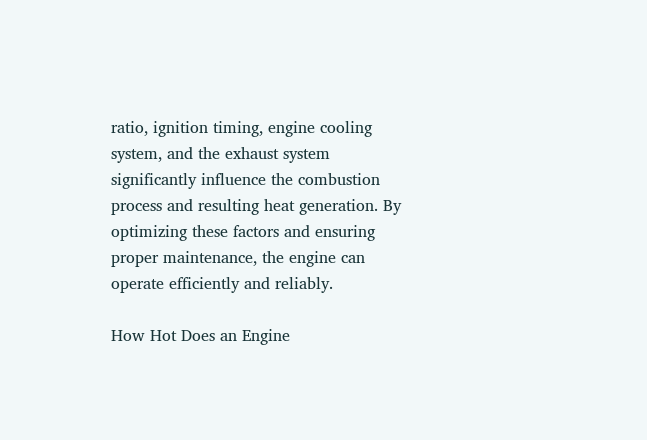ratio, ignition timing, engine cooling system, and the exhaust system significantly influence the combustion process and resulting heat generation. By optimizing these factors and ensuring proper maintenance, the engine can operate efficiently and reliably.

How Hot Does an Engine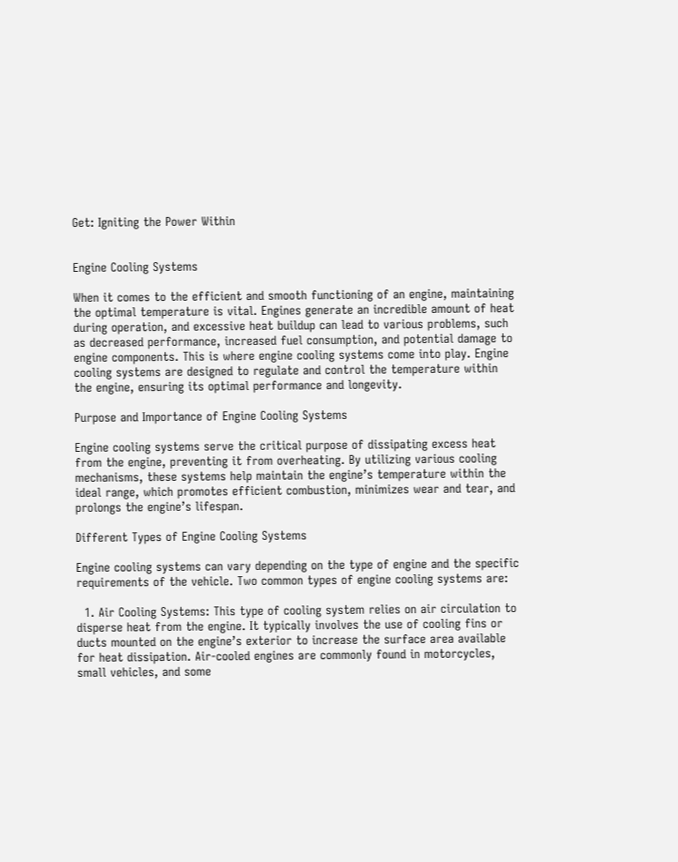Get: Igniting the Power Within


Engine Cooling Systems

When it comes to the efficient and smooth functioning of an engine, maintaining the optimal temperature is vital. Engines generate an incredible amount of heat during operation, and excessive heat buildup can lead to various problems, such as decreased performance, increased fuel consumption, and potential damage to engine components. This is where engine cooling systems come into play. Engine cooling systems are designed to regulate and control the temperature within the engine, ensuring its optimal performance and longevity.

Purpose and Importance of Engine Cooling Systems

Engine cooling systems serve the critical purpose of dissipating excess heat from the engine, preventing it from overheating. By utilizing various cooling mechanisms, these systems help maintain the engine’s temperature within the ideal range, which promotes efficient combustion, minimizes wear and tear, and prolongs the engine’s lifespan.

Different Types of Engine Cooling Systems

Engine cooling systems can vary depending on the type of engine and the specific requirements of the vehicle. Two common types of engine cooling systems are:

  1. Air Cooling Systems: This type of cooling system relies on air circulation to disperse heat from the engine. It typically involves the use of cooling fins or ducts mounted on the engine’s exterior to increase the surface area available for heat dissipation. Air-cooled engines are commonly found in motorcycles, small vehicles, and some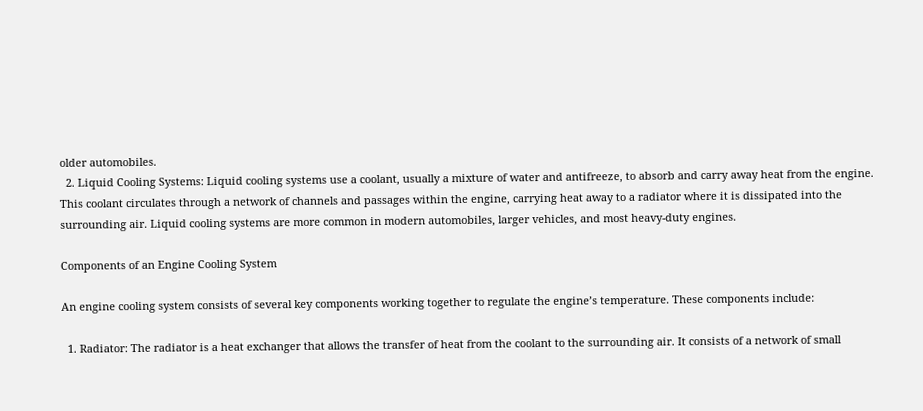older automobiles.
  2. Liquid Cooling Systems: Liquid cooling systems use a coolant, usually a mixture of water and antifreeze, to absorb and carry away heat from the engine. This coolant circulates through a network of channels and passages within the engine, carrying heat away to a radiator where it is dissipated into the surrounding air. Liquid cooling systems are more common in modern automobiles, larger vehicles, and most heavy-duty engines.

Components of an Engine Cooling System

An engine cooling system consists of several key components working together to regulate the engine’s temperature. These components include:

  1. Radiator: The radiator is a heat exchanger that allows the transfer of heat from the coolant to the surrounding air. It consists of a network of small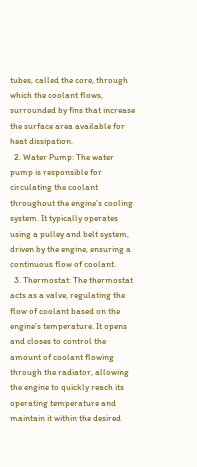tubes, called the core, through which the coolant flows, surrounded by fins that increase the surface area available for heat dissipation.
  2. Water Pump: The water pump is responsible for circulating the coolant throughout the engine’s cooling system. It typically operates using a pulley and belt system, driven by the engine, ensuring a continuous flow of coolant.
  3. Thermostat: The thermostat acts as a valve, regulating the flow of coolant based on the engine’s temperature. It opens and closes to control the amount of coolant flowing through the radiator, allowing the engine to quickly reach its operating temperature and maintain it within the desired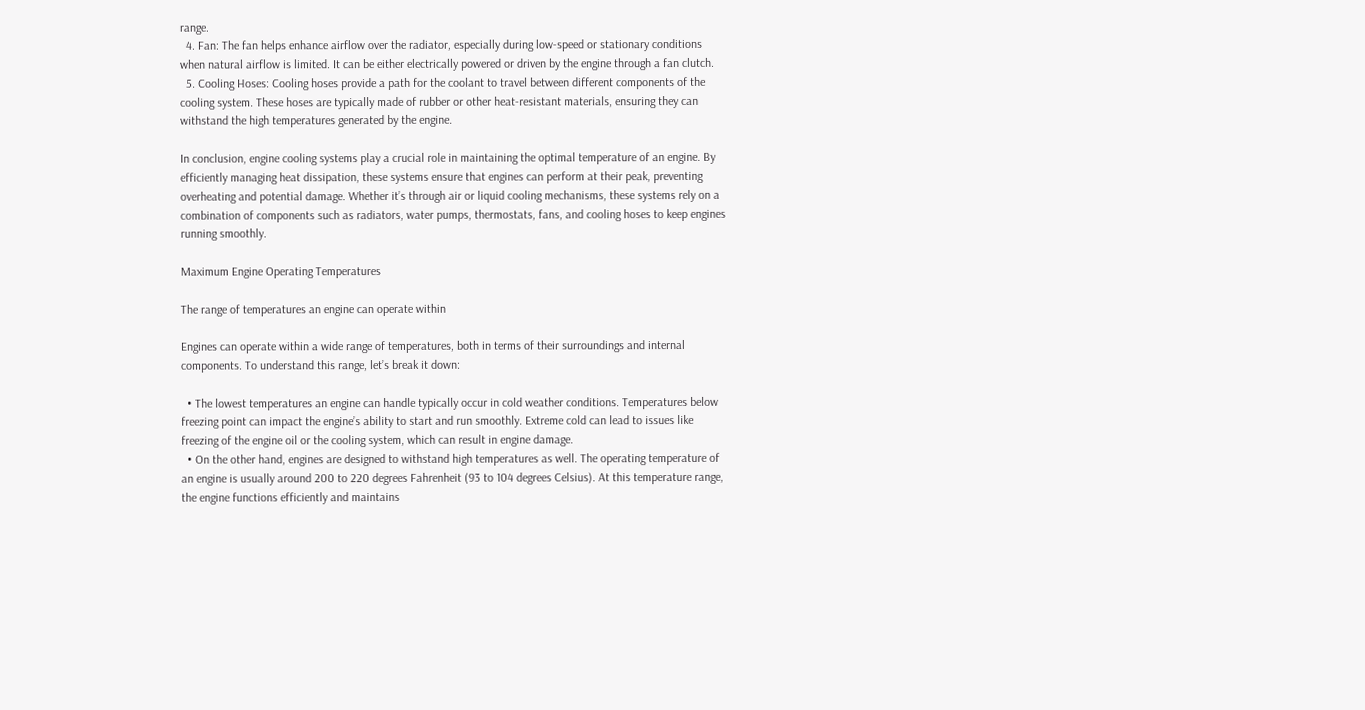range.
  4. Fan: The fan helps enhance airflow over the radiator, especially during low-speed or stationary conditions when natural airflow is limited. It can be either electrically powered or driven by the engine through a fan clutch.
  5. Cooling Hoses: Cooling hoses provide a path for the coolant to travel between different components of the cooling system. These hoses are typically made of rubber or other heat-resistant materials, ensuring they can withstand the high temperatures generated by the engine.

In conclusion, engine cooling systems play a crucial role in maintaining the optimal temperature of an engine. By efficiently managing heat dissipation, these systems ensure that engines can perform at their peak, preventing overheating and potential damage. Whether it’s through air or liquid cooling mechanisms, these systems rely on a combination of components such as radiators, water pumps, thermostats, fans, and cooling hoses to keep engines running smoothly.

Maximum Engine Operating Temperatures

The range of temperatures an engine can operate within

Engines can operate within a wide range of temperatures, both in terms of their surroundings and internal components. To understand this range, let’s break it down:

  • The lowest temperatures an engine can handle typically occur in cold weather conditions. Temperatures below freezing point can impact the engine’s ability to start and run smoothly. Extreme cold can lead to issues like freezing of the engine oil or the cooling system, which can result in engine damage.
  • On the other hand, engines are designed to withstand high temperatures as well. The operating temperature of an engine is usually around 200 to 220 degrees Fahrenheit (93 to 104 degrees Celsius). At this temperature range, the engine functions efficiently and maintains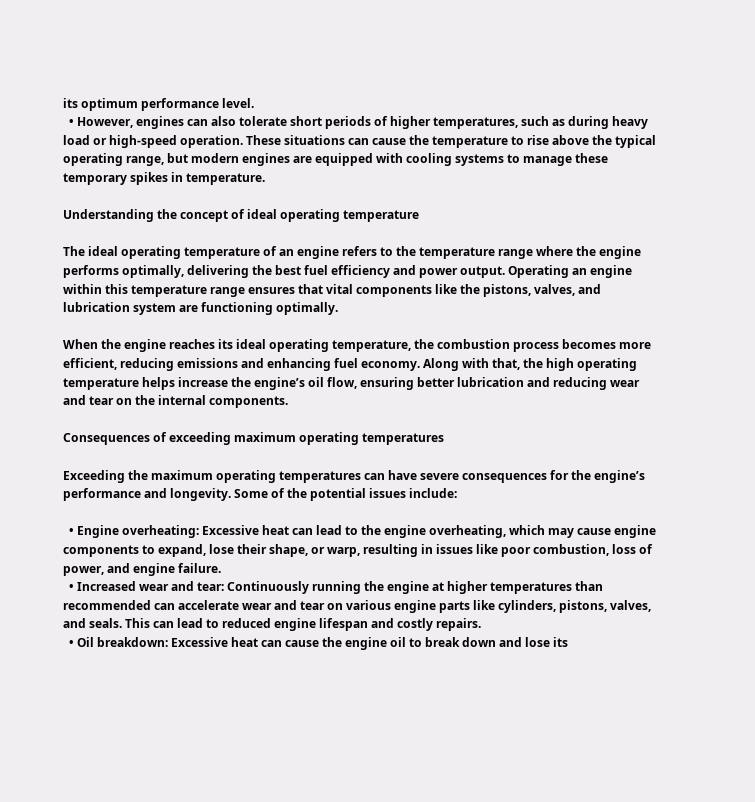its optimum performance level.
  • However, engines can also tolerate short periods of higher temperatures, such as during heavy load or high-speed operation. These situations can cause the temperature to rise above the typical operating range, but modern engines are equipped with cooling systems to manage these temporary spikes in temperature.

Understanding the concept of ideal operating temperature

The ideal operating temperature of an engine refers to the temperature range where the engine performs optimally, delivering the best fuel efficiency and power output. Operating an engine within this temperature range ensures that vital components like the pistons, valves, and lubrication system are functioning optimally.

When the engine reaches its ideal operating temperature, the combustion process becomes more efficient, reducing emissions and enhancing fuel economy. Along with that, the high operating temperature helps increase the engine’s oil flow, ensuring better lubrication and reducing wear and tear on the internal components.

Consequences of exceeding maximum operating temperatures

Exceeding the maximum operating temperatures can have severe consequences for the engine’s performance and longevity. Some of the potential issues include:

  • Engine overheating: Excessive heat can lead to the engine overheating, which may cause engine components to expand, lose their shape, or warp, resulting in issues like poor combustion, loss of power, and engine failure.
  • Increased wear and tear: Continuously running the engine at higher temperatures than recommended can accelerate wear and tear on various engine parts like cylinders, pistons, valves, and seals. This can lead to reduced engine lifespan and costly repairs.
  • Oil breakdown: Excessive heat can cause the engine oil to break down and lose its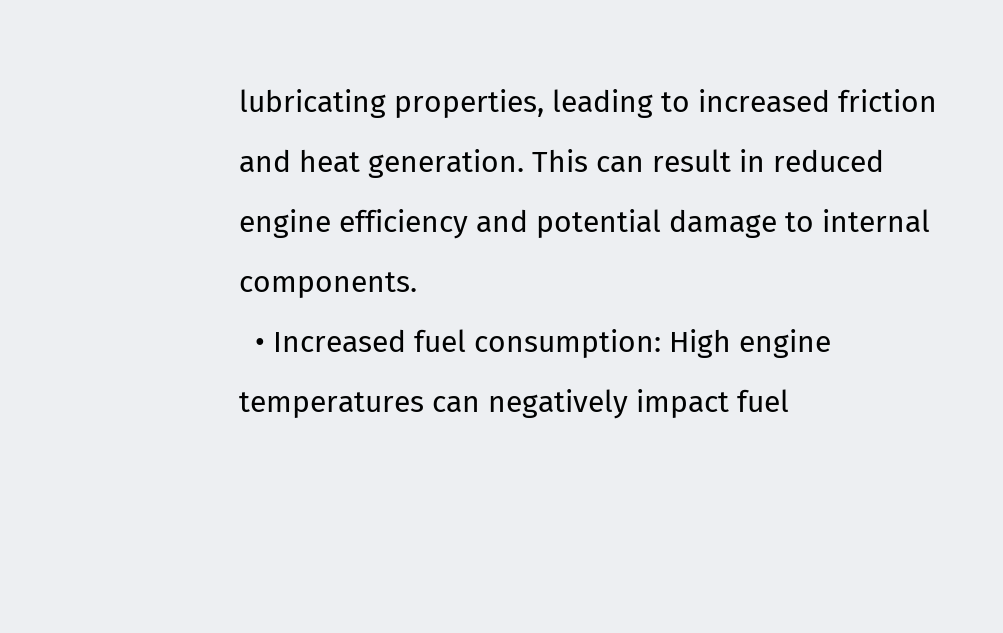lubricating properties, leading to increased friction and heat generation. This can result in reduced engine efficiency and potential damage to internal components.
  • Increased fuel consumption: High engine temperatures can negatively impact fuel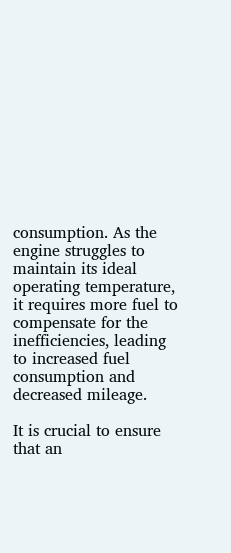consumption. As the engine struggles to maintain its ideal operating temperature, it requires more fuel to compensate for the inefficiencies, leading to increased fuel consumption and decreased mileage.

It is crucial to ensure that an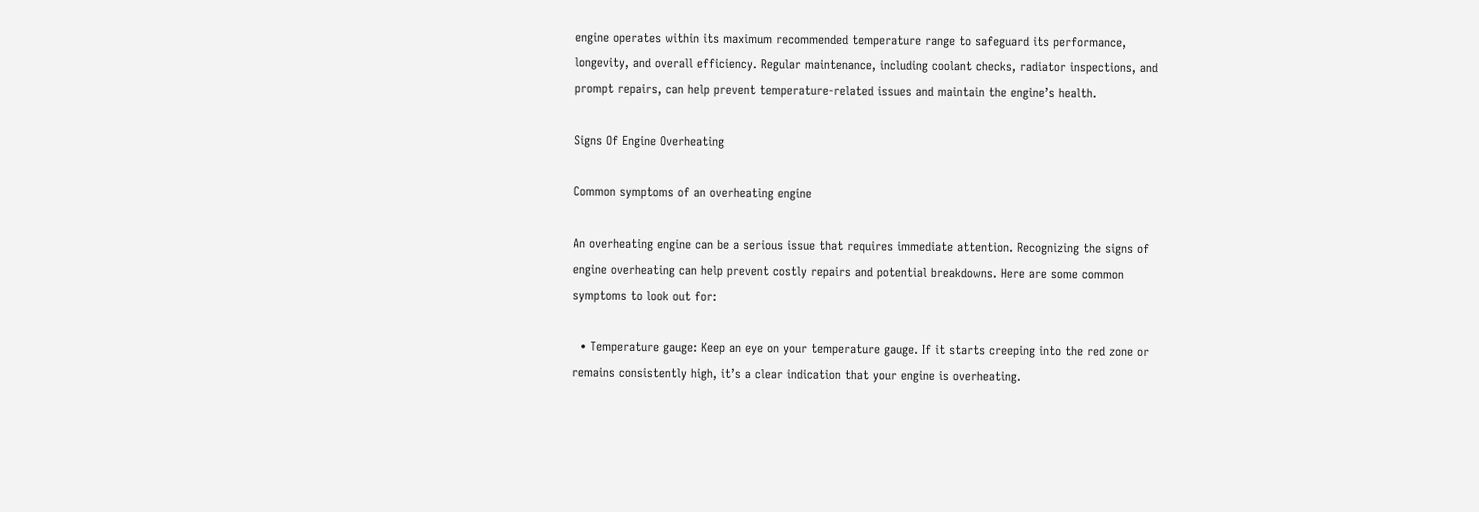engine operates within its maximum recommended temperature range to safeguard its performance, longevity, and overall efficiency. Regular maintenance, including coolant checks, radiator inspections, and prompt repairs, can help prevent temperature-related issues and maintain the engine’s health.

Signs Of Engine Overheating

Common symptoms of an overheating engine

An overheating engine can be a serious issue that requires immediate attention. Recognizing the signs of engine overheating can help prevent costly repairs and potential breakdowns. Here are some common symptoms to look out for:

  • Temperature gauge: Keep an eye on your temperature gauge. If it starts creeping into the red zone or remains consistently high, it’s a clear indication that your engine is overheating.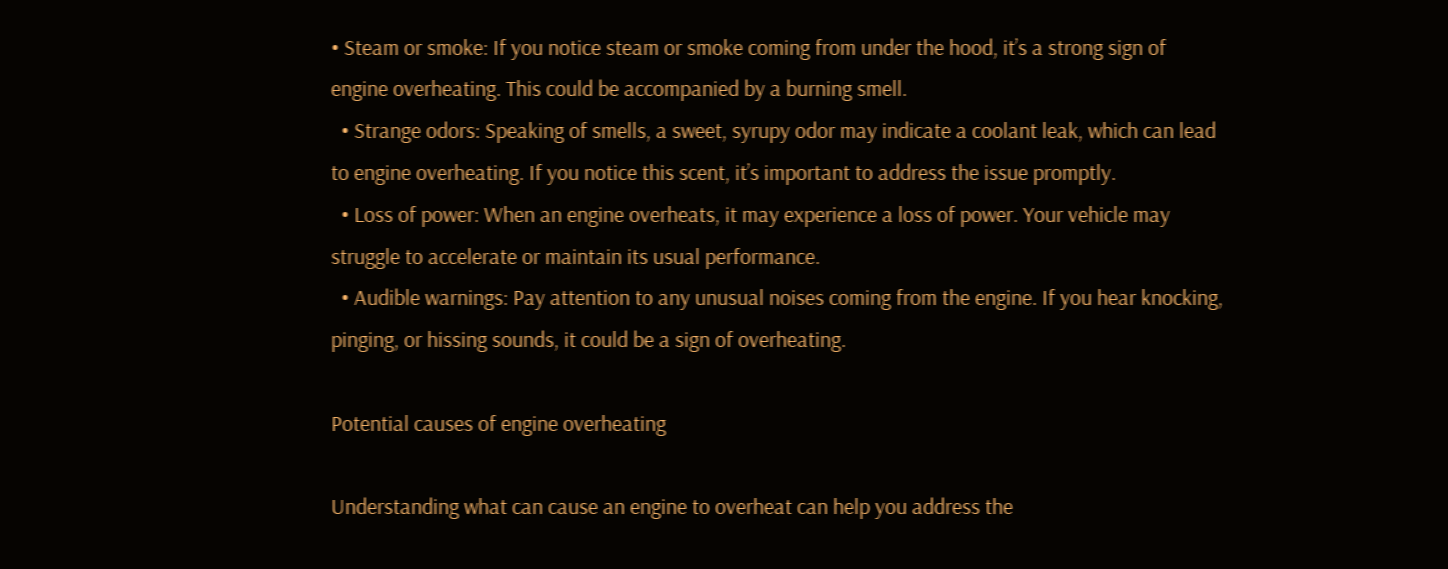• Steam or smoke: If you notice steam or smoke coming from under the hood, it’s a strong sign of engine overheating. This could be accompanied by a burning smell.
  • Strange odors: Speaking of smells, a sweet, syrupy odor may indicate a coolant leak, which can lead to engine overheating. If you notice this scent, it’s important to address the issue promptly.
  • Loss of power: When an engine overheats, it may experience a loss of power. Your vehicle may struggle to accelerate or maintain its usual performance.
  • Audible warnings: Pay attention to any unusual noises coming from the engine. If you hear knocking, pinging, or hissing sounds, it could be a sign of overheating.

Potential causes of engine overheating

Understanding what can cause an engine to overheat can help you address the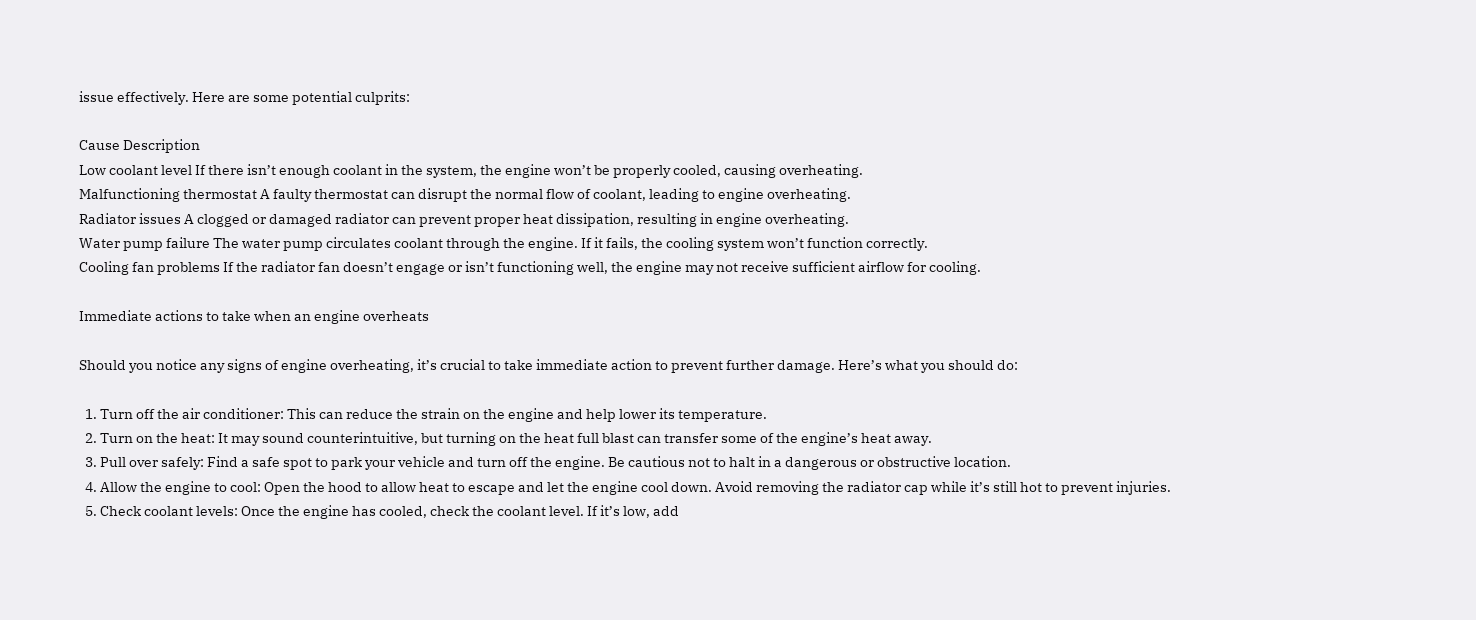issue effectively. Here are some potential culprits:

Cause Description
Low coolant level If there isn’t enough coolant in the system, the engine won’t be properly cooled, causing overheating.
Malfunctioning thermostat A faulty thermostat can disrupt the normal flow of coolant, leading to engine overheating.
Radiator issues A clogged or damaged radiator can prevent proper heat dissipation, resulting in engine overheating.
Water pump failure The water pump circulates coolant through the engine. If it fails, the cooling system won’t function correctly.
Cooling fan problems If the radiator fan doesn’t engage or isn’t functioning well, the engine may not receive sufficient airflow for cooling.

Immediate actions to take when an engine overheats

Should you notice any signs of engine overheating, it’s crucial to take immediate action to prevent further damage. Here’s what you should do:

  1. Turn off the air conditioner: This can reduce the strain on the engine and help lower its temperature.
  2. Turn on the heat: It may sound counterintuitive, but turning on the heat full blast can transfer some of the engine’s heat away.
  3. Pull over safely: Find a safe spot to park your vehicle and turn off the engine. Be cautious not to halt in a dangerous or obstructive location.
  4. Allow the engine to cool: Open the hood to allow heat to escape and let the engine cool down. Avoid removing the radiator cap while it’s still hot to prevent injuries.
  5. Check coolant levels: Once the engine has cooled, check the coolant level. If it’s low, add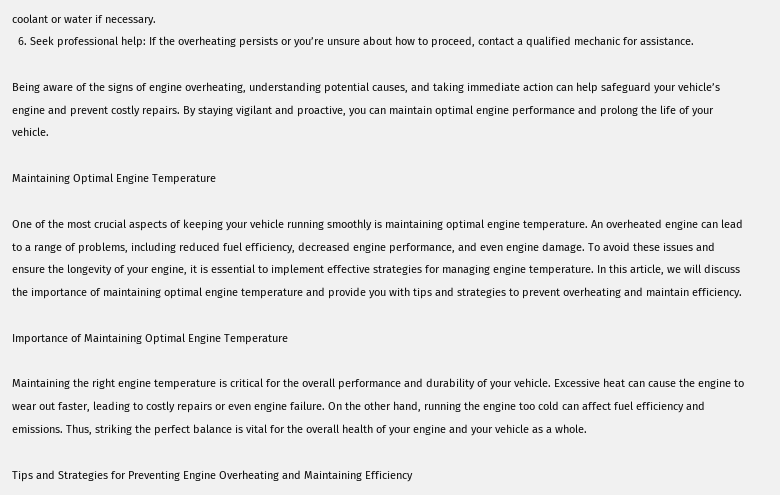coolant or water if necessary.
  6. Seek professional help: If the overheating persists or you’re unsure about how to proceed, contact a qualified mechanic for assistance.

Being aware of the signs of engine overheating, understanding potential causes, and taking immediate action can help safeguard your vehicle’s engine and prevent costly repairs. By staying vigilant and proactive, you can maintain optimal engine performance and prolong the life of your vehicle.

Maintaining Optimal Engine Temperature

One of the most crucial aspects of keeping your vehicle running smoothly is maintaining optimal engine temperature. An overheated engine can lead to a range of problems, including reduced fuel efficiency, decreased engine performance, and even engine damage. To avoid these issues and ensure the longevity of your engine, it is essential to implement effective strategies for managing engine temperature. In this article, we will discuss the importance of maintaining optimal engine temperature and provide you with tips and strategies to prevent overheating and maintain efficiency.

Importance of Maintaining Optimal Engine Temperature

Maintaining the right engine temperature is critical for the overall performance and durability of your vehicle. Excessive heat can cause the engine to wear out faster, leading to costly repairs or even engine failure. On the other hand, running the engine too cold can affect fuel efficiency and emissions. Thus, striking the perfect balance is vital for the overall health of your engine and your vehicle as a whole.

Tips and Strategies for Preventing Engine Overheating and Maintaining Efficiency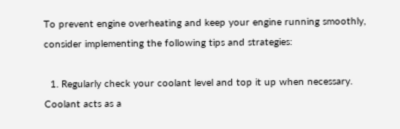To prevent engine overheating and keep your engine running smoothly, consider implementing the following tips and strategies:

  1. Regularly check your coolant level and top it up when necessary. Coolant acts as a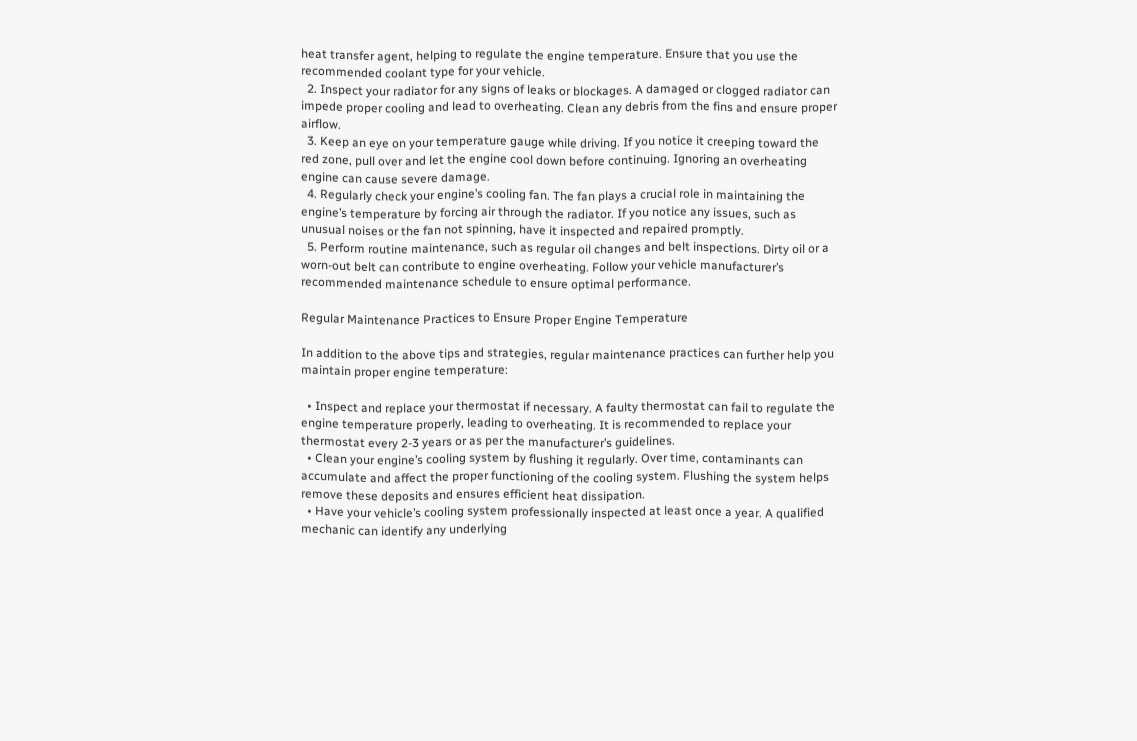heat transfer agent, helping to regulate the engine temperature. Ensure that you use the recommended coolant type for your vehicle.
  2. Inspect your radiator for any signs of leaks or blockages. A damaged or clogged radiator can impede proper cooling and lead to overheating. Clean any debris from the fins and ensure proper airflow.
  3. Keep an eye on your temperature gauge while driving. If you notice it creeping toward the red zone, pull over and let the engine cool down before continuing. Ignoring an overheating engine can cause severe damage.
  4. Regularly check your engine’s cooling fan. The fan plays a crucial role in maintaining the engine’s temperature by forcing air through the radiator. If you notice any issues, such as unusual noises or the fan not spinning, have it inspected and repaired promptly.
  5. Perform routine maintenance, such as regular oil changes and belt inspections. Dirty oil or a worn-out belt can contribute to engine overheating. Follow your vehicle manufacturer’s recommended maintenance schedule to ensure optimal performance.

Regular Maintenance Practices to Ensure Proper Engine Temperature

In addition to the above tips and strategies, regular maintenance practices can further help you maintain proper engine temperature:

  • Inspect and replace your thermostat if necessary. A faulty thermostat can fail to regulate the engine temperature properly, leading to overheating. It is recommended to replace your thermostat every 2-3 years or as per the manufacturer’s guidelines.
  • Clean your engine’s cooling system by flushing it regularly. Over time, contaminants can accumulate and affect the proper functioning of the cooling system. Flushing the system helps remove these deposits and ensures efficient heat dissipation.
  • Have your vehicle’s cooling system professionally inspected at least once a year. A qualified mechanic can identify any underlying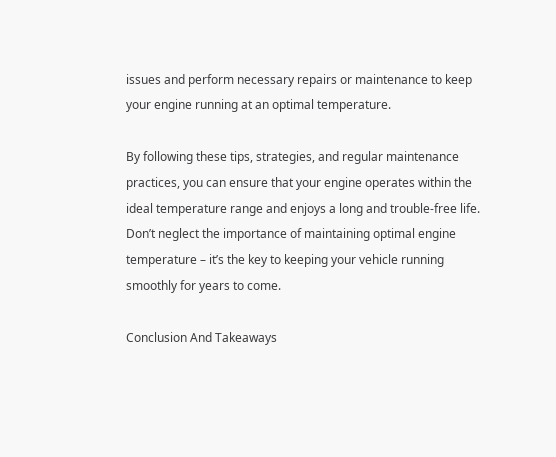issues and perform necessary repairs or maintenance to keep your engine running at an optimal temperature.

By following these tips, strategies, and regular maintenance practices, you can ensure that your engine operates within the ideal temperature range and enjoys a long and trouble-free life. Don’t neglect the importance of maintaining optimal engine temperature – it’s the key to keeping your vehicle running smoothly for years to come.

Conclusion And Takeaways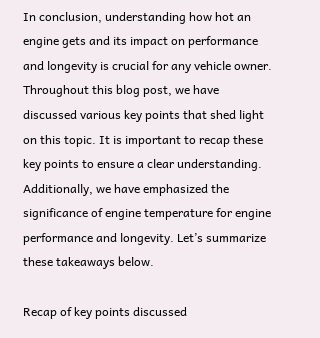In conclusion, understanding how hot an engine gets and its impact on performance and longevity is crucial for any vehicle owner. Throughout this blog post, we have discussed various key points that shed light on this topic. It is important to recap these key points to ensure a clear understanding. Additionally, we have emphasized the significance of engine temperature for engine performance and longevity. Let’s summarize these takeaways below.

Recap of key points discussed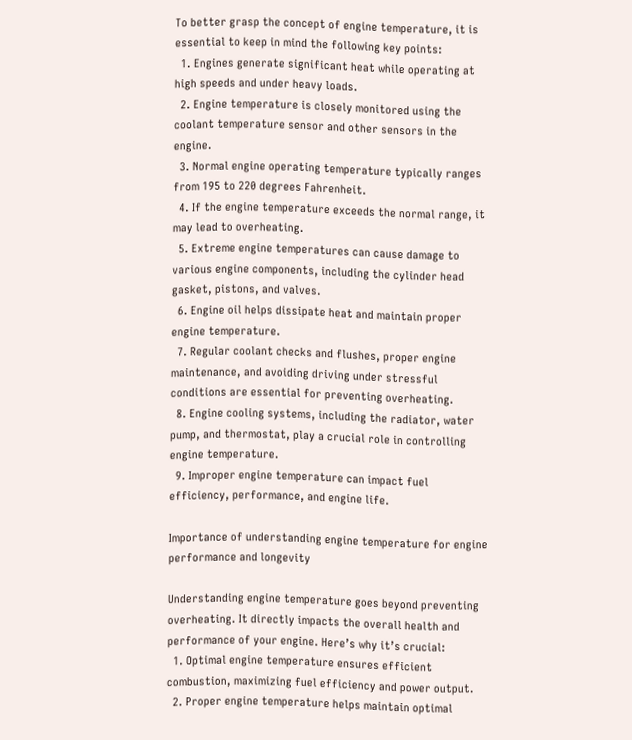To better grasp the concept of engine temperature, it is essential to keep in mind the following key points:
  1. Engines generate significant heat while operating at high speeds and under heavy loads.
  2. Engine temperature is closely monitored using the coolant temperature sensor and other sensors in the engine.
  3. Normal engine operating temperature typically ranges from 195 to 220 degrees Fahrenheit.
  4. If the engine temperature exceeds the normal range, it may lead to overheating.
  5. Extreme engine temperatures can cause damage to various engine components, including the cylinder head gasket, pistons, and valves.
  6. Engine oil helps dissipate heat and maintain proper engine temperature.
  7. Regular coolant checks and flushes, proper engine maintenance, and avoiding driving under stressful conditions are essential for preventing overheating.
  8. Engine cooling systems, including the radiator, water pump, and thermostat, play a crucial role in controlling engine temperature.
  9. Improper engine temperature can impact fuel efficiency, performance, and engine life.

Importance of understanding engine temperature for engine performance and longevity

Understanding engine temperature goes beyond preventing overheating. It directly impacts the overall health and performance of your engine. Here’s why it’s crucial:
  1. Optimal engine temperature ensures efficient combustion, maximizing fuel efficiency and power output.
  2. Proper engine temperature helps maintain optimal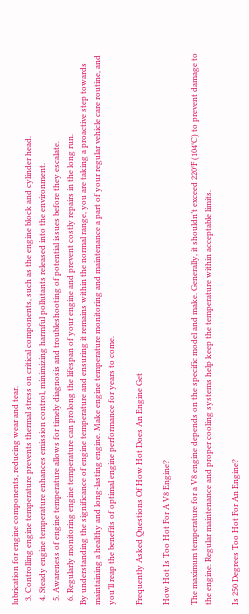lubrication for engine components, reducing wear and tear.
  3. Controlling engine temperature prevents thermal stress on critical components, such as the engine block and cylinder head.
  4. Steady engine temperature enhances emission control, minimizing harmful pollutants released into the environment.
  5. Awareness of engine temperature allows for timely diagnosis and troubleshooting of potential issues before they escalate.
  6. Regularly monitoring engine temperature can prolong the lifespan of your engine and prevent costly repairs in the long run.
By understanding the significance of engine temperature and ensuring it remains within the normal range, you are taking a proactive step towards maintaining a healthy and long-lasting engine. Make engine temperature monitoring and maintenance a part of your regular vehicle care routine, and you’ll reap the benefits of optimal engine performance for years to come.

Frequently Asked Questions Of How Hot Does An Engine Get

How Hot Is Too Hot For A V8 Engine?

The maximum temperature for a V8 engine depends on the specific model and make. Generally, it shouldn’t exceed 220°F (104°C) to prevent damage to the engine. Regular maintenance and proper cooling systems help keep the temperature within acceptable limits.

Is 250 Degrees Too Hot For An Engine?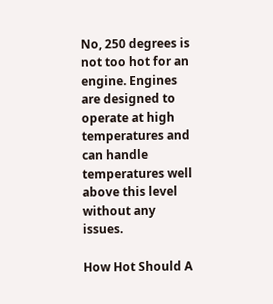No, 250 degrees is not too hot for an engine. Engines are designed to operate at high temperatures and can handle temperatures well above this level without any issues.

How Hot Should A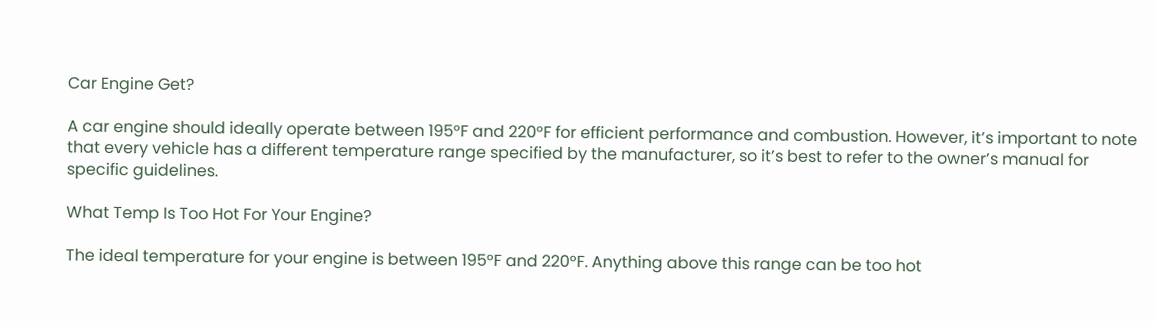Car Engine Get?

A car engine should ideally operate between 195°F and 220°F for efficient performance and combustion. However, it’s important to note that every vehicle has a different temperature range specified by the manufacturer, so it’s best to refer to the owner’s manual for specific guidelines.

What Temp Is Too Hot For Your Engine?

The ideal temperature for your engine is between 195°F and 220°F. Anything above this range can be too hot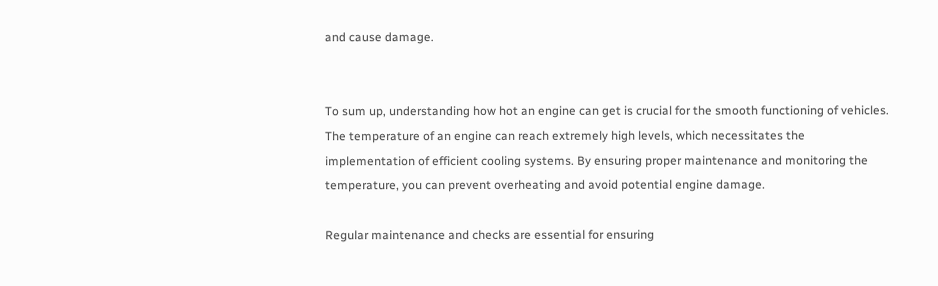and cause damage.


To sum up, understanding how hot an engine can get is crucial for the smooth functioning of vehicles. The temperature of an engine can reach extremely high levels, which necessitates the implementation of efficient cooling systems. By ensuring proper maintenance and monitoring the temperature, you can prevent overheating and avoid potential engine damage.

Regular maintenance and checks are essential for ensuring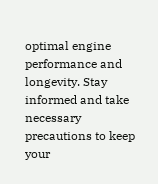optimal engine performance and longevity. Stay informed and take necessary precautions to keep your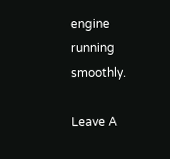engine running smoothly.

Leave A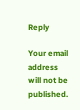Reply

Your email address will not be published.